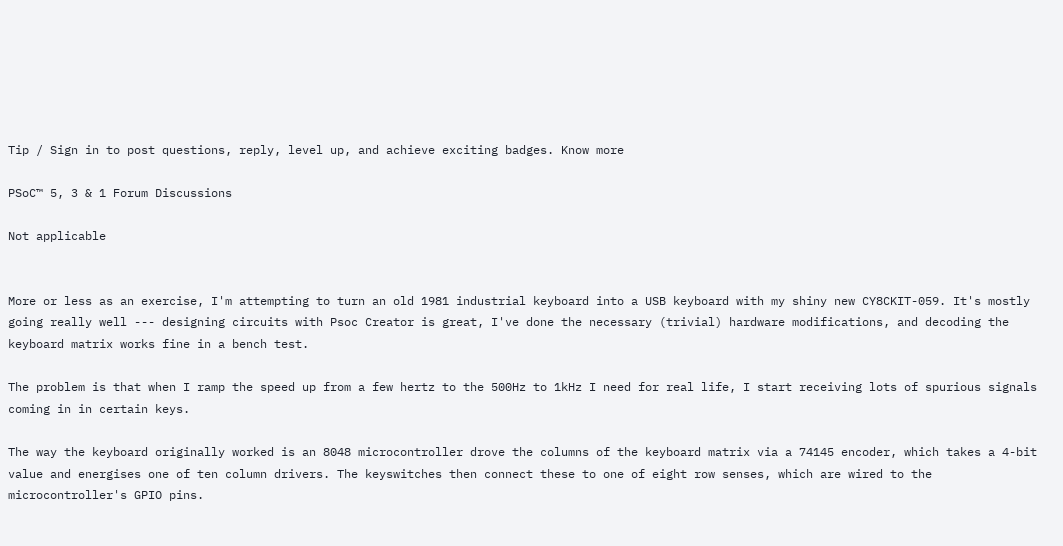Tip / Sign in to post questions, reply, level up, and achieve exciting badges. Know more

PSoC™ 5, 3 & 1 Forum Discussions

Not applicable


More or less as an exercise, I'm attempting to turn an old 1981 industrial keyboard into a USB keyboard with my shiny new CY8CKIT-059. It's mostly going really well --- designing circuits with Psoc Creator is great, I've done the necessary (trivial) hardware modifications, and decoding the keyboard matrix works fine in a bench test.

The problem is that when I ramp the speed up from a few hertz to the 500Hz to 1kHz I need for real life, I start receiving lots of spurious signals coming in in certain keys.

The way the keyboard originally worked is an 8048 microcontroller drove the columns of the keyboard matrix via a 74145 encoder, which takes a 4-bit value and energises one of ten column drivers. The keyswitches then connect these to one of eight row senses, which are wired to the microcontroller's GPIO pins.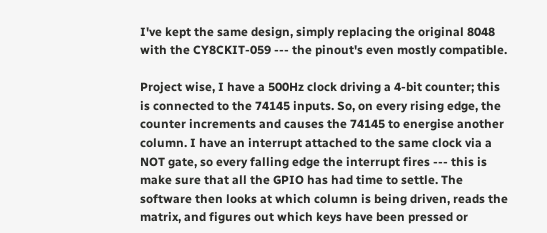I've kept the same design, simply replacing the original 8048 with the CY8CKIT-059 --- the pinout's even mostly compatible.

Project wise, I have a 500Hz clock driving a 4-bit counter; this is connected to the 74145 inputs. So, on every rising edge, the counter increments and causes the 74145 to energise another column. I have an interrupt attached to the same clock via a NOT gate, so every falling edge the interrupt fires --- this is make sure that all the GPIO has had time to settle. The software then looks at which column is being driven, reads the matrix, and figures out which keys have been pressed or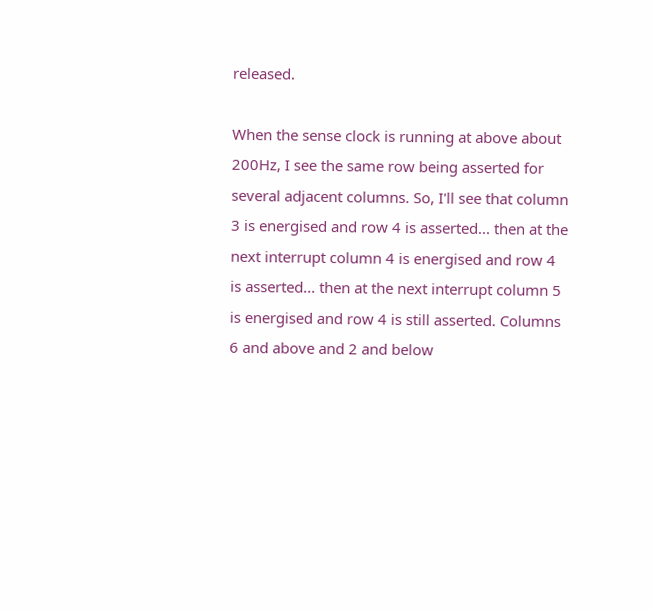released.

When the sense clock is running at above about 200Hz, I see the same row being asserted for several adjacent columns. So, I'll see that column 3 is energised and row 4 is asserted... then at the next interrupt column 4 is energised and row 4 is asserted... then at the next interrupt column 5 is energised and row 4 is still asserted. Columns 6 and above and 2 and below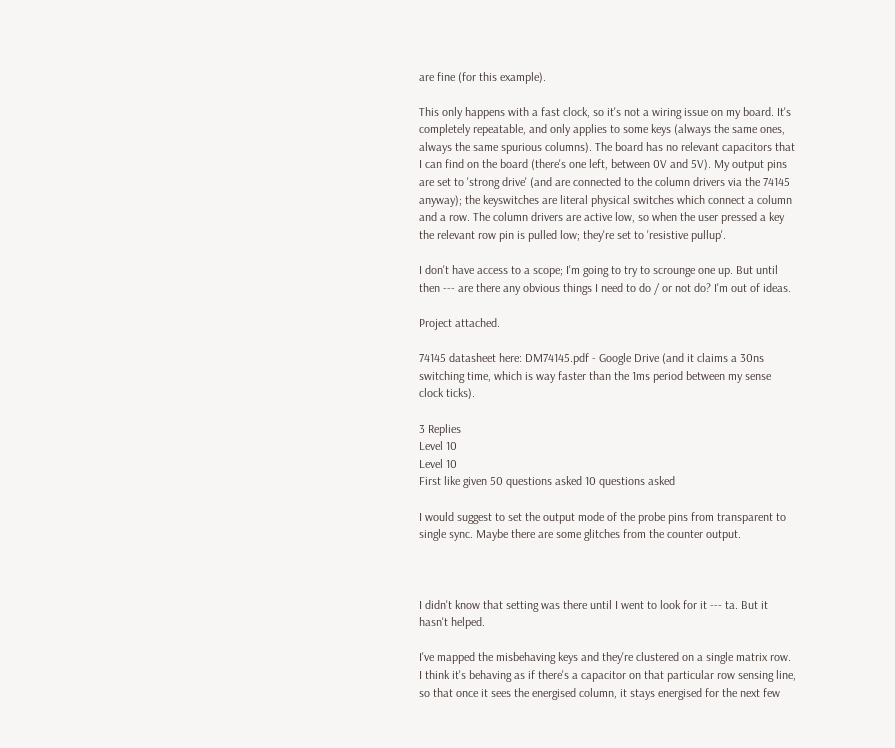are fine (for this example).

This only happens with a fast clock, so it's not a wiring issue on my board. It's completely repeatable, and only applies to some keys (always the same ones, always the same spurious columns). The board has no relevant capacitors that I can find on the board (there's one left, between 0V and 5V). My output pins are set to 'strong drive' (and are connected to the column drivers via the 74145 anyway); the keyswitches are literal physical switches which connect a column and a row. The column drivers are active low, so when the user pressed a key the relevant row pin is pulled low; they're set to 'resistive pullup'.

I don't have access to a scope; I'm going to try to scrounge one up. But until then --- are there any obvious things I need to do / or not do? I'm out of ideas.

Project attached.

74145 datasheet here: DM74145.pdf - Google Drive (and it claims a 30ns switching time, which is way faster than the 1ms period between my sense clock ticks).

3 Replies
Level 10
Level 10
First like given 50 questions asked 10 questions asked

I would suggest to set the output mode of the probe pins from transparent to single sync. Maybe there are some glitches from the counter output.



I didn't know that setting was there until I went to look for it --- ta. But it hasn't helped.

I've mapped the misbehaving keys and they're clustered on a single matrix row. I think it's behaving as if there's a capacitor on that particular row sensing line, so that once it sees the energised column, it stays energised for the next few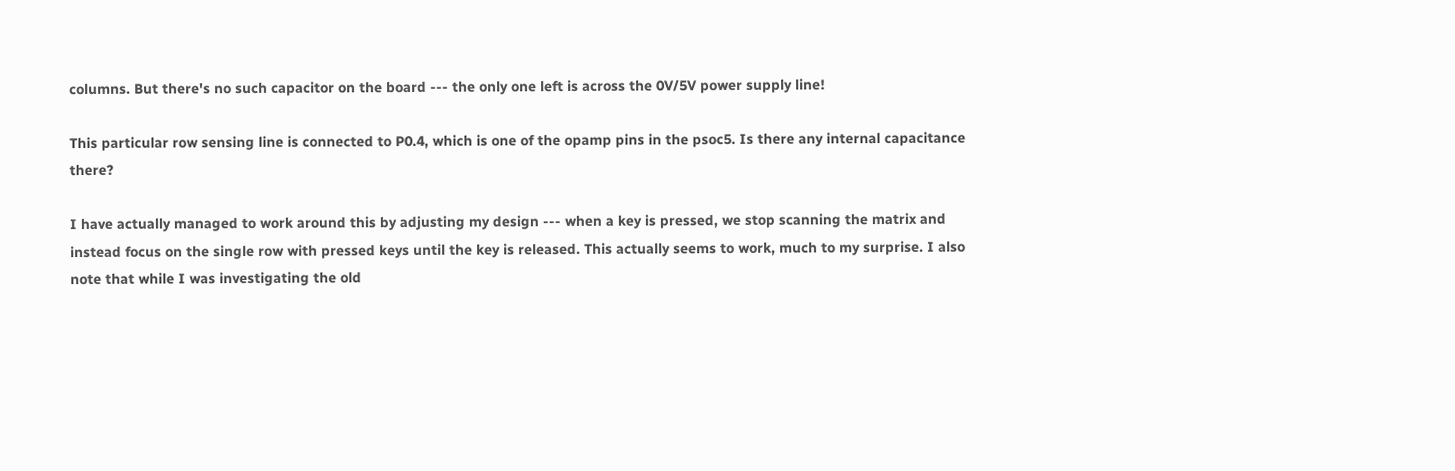columns. But there's no such capacitor on the board --- the only one left is across the 0V/5V power supply line!

This particular row sensing line is connected to P0.4, which is one of the opamp pins in the psoc5. Is there any internal capacitance there?

I have actually managed to work around this by adjusting my design --- when a key is pressed, we stop scanning the matrix and instead focus on the single row with pressed keys until the key is released. This actually seems to work, much to my surprise. I also note that while I was investigating the old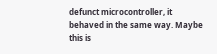defunct microcontroller, it behaved in the same way. Maybe this is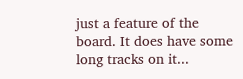just a feature of the board. It does have some long tracks on it...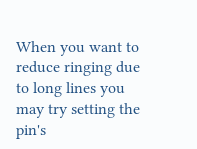When you want to reduce ringing due to long lines you may try setting the pin's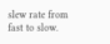slew rate from fast to slow.